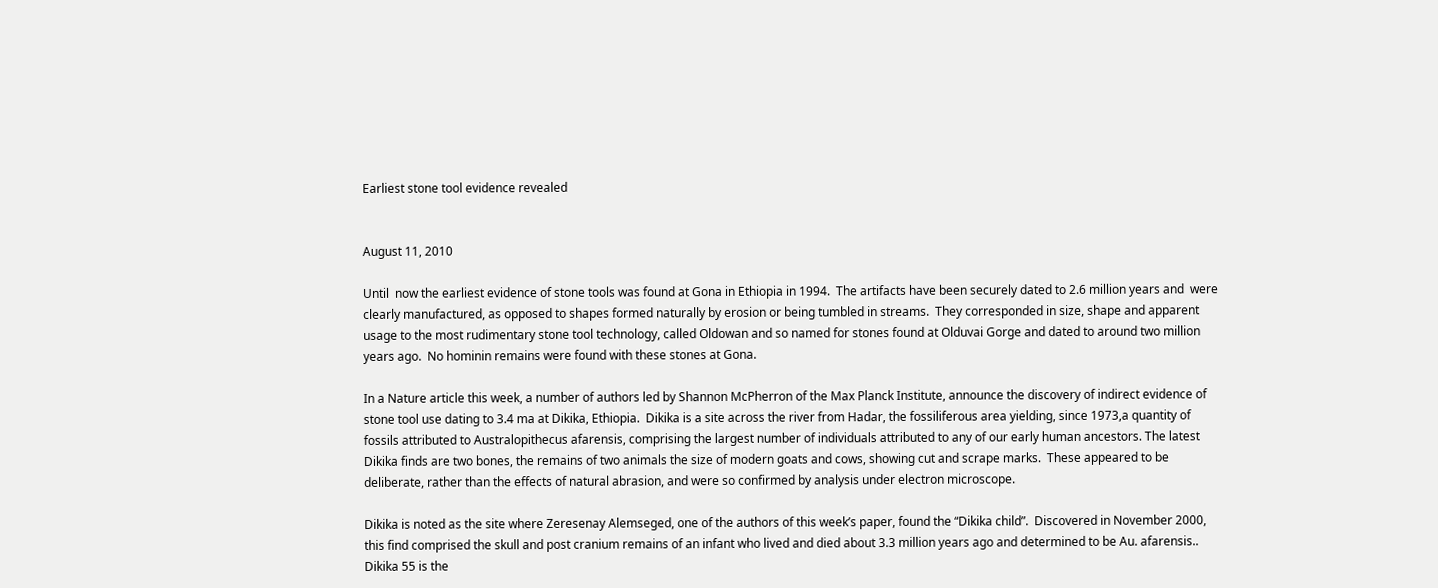Earliest stone tool evidence revealed


August 11, 2010

Until  now the earliest evidence of stone tools was found at Gona in Ethiopia in 1994.  The artifacts have been securely dated to 2.6 million years and  were clearly manufactured, as opposed to shapes formed naturally by erosion or being tumbled in streams.  They corresponded in size, shape and apparent usage to the most rudimentary stone tool technology, called Oldowan and so named for stones found at Olduvai Gorge and dated to around two million years ago.  No hominin remains were found with these stones at Gona.

In a Nature article this week, a number of authors led by Shannon McPherron of the Max Planck Institute, announce the discovery of indirect evidence of stone tool use dating to 3.4 ma at Dikika, Ethiopia.  Dikika is a site across the river from Hadar, the fossiliferous area yielding, since 1973,a quantity of fossils attributed to Australopithecus afarensis, comprising the largest number of individuals attributed to any of our early human ancestors. The latest Dikika finds are two bones, the remains of two animals the size of modern goats and cows, showing cut and scrape marks.  These appeared to be deliberate, rather than the effects of natural abrasion, and were so confirmed by analysis under electron microscope.

Dikika is noted as the site where Zeresenay Alemseged, one of the authors of this week’s paper, found the “Dikika child”.  Discovered in November 2000, this find comprised the skull and post cranium remains of an infant who lived and died about 3.3 million years ago and determined to be Au. afarensis.. Dikika 55 is the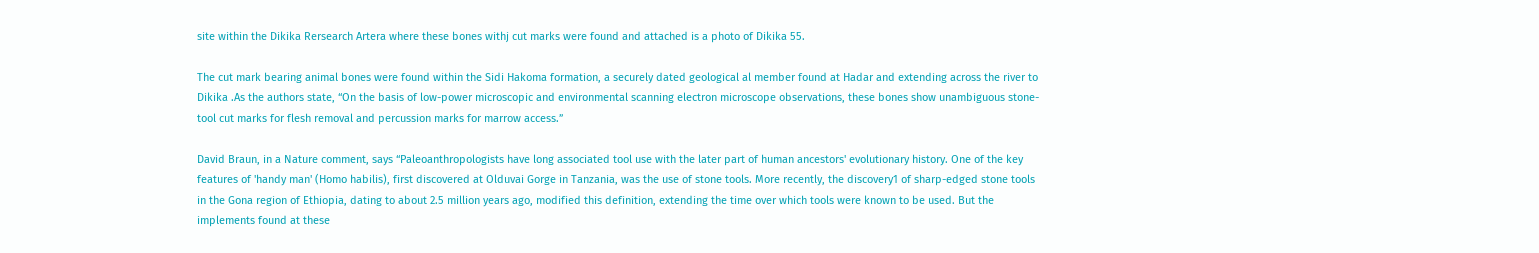site within the Dikika Rersearch Artera where these bones withj cut marks were found and attached is a photo of Dikika 55.

The cut mark bearing animal bones were found within the Sidi Hakoma formation, a securely dated geological al member found at Hadar and extending across the river to Dikika .As the authors state, “On the basis of low-power microscopic and environmental scanning electron microscope observations, these bones show unambiguous stone-tool cut marks for flesh removal and percussion marks for marrow access.”

David Braun, in a Nature comment, says “Paleoanthropologists have long associated tool use with the later part of human ancestors' evolutionary history. One of the key features of 'handy man' (Homo habilis), first discovered at Olduvai Gorge in Tanzania, was the use of stone tools. More recently, the discovery1 of sharp-edged stone tools in the Gona region of Ethiopia, dating to about 2.5 million years ago, modified this definition, extending the time over which tools were known to be used. But the implements found at these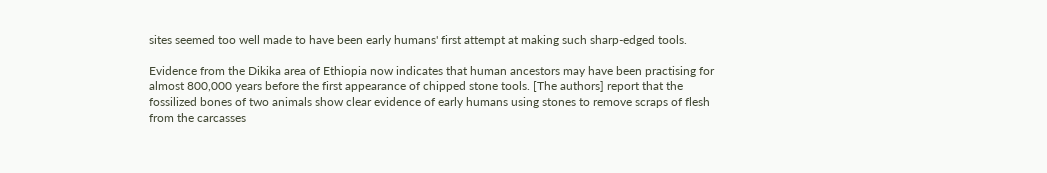sites seemed too well made to have been early humans' first attempt at making such sharp-edged tools.

Evidence from the Dikika area of Ethiopia now indicates that human ancestors may have been practising for almost 800,000 years before the first appearance of chipped stone tools. [The authors] report that the fossilized bones of two animals show clear evidence of early humans using stones to remove scraps of flesh from the carcasses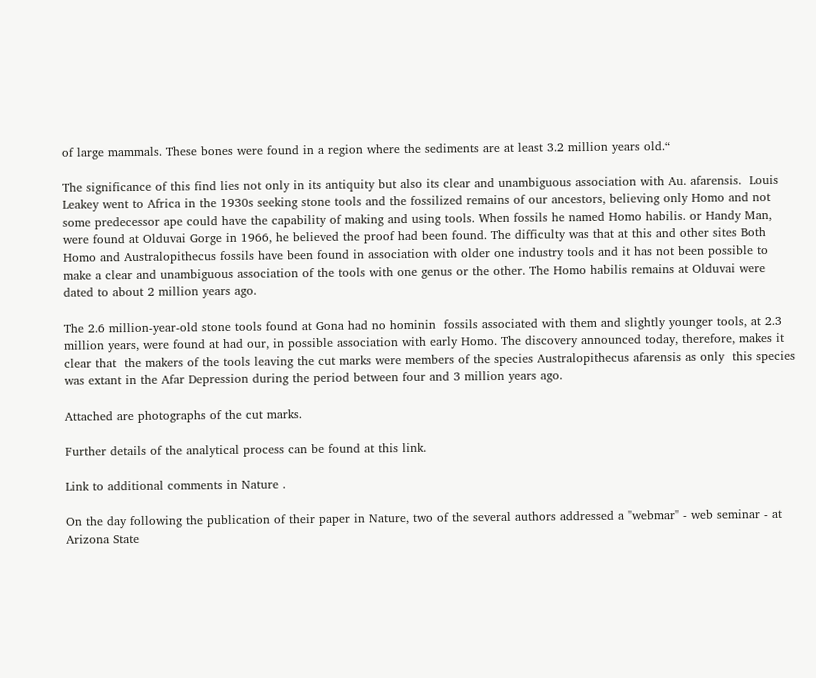of large mammals. These bones were found in a region where the sediments are at least 3.2 million years old.“

The significance of this find lies not only in its antiquity but also its clear and unambiguous association with Au. afarensis.  Louis Leakey went to Africa in the 1930s seeking stone tools and the fossilized remains of our ancestors, believing only Homo and not some predecessor ape could have the capability of making and using tools. When fossils he named Homo habilis. or Handy Man, were found at Olduvai Gorge in 1966, he believed the proof had been found. The difficulty was that at this and other sites Both Homo and Australopithecus fossils have been found in association with older one industry tools and it has not been possible to make a clear and unambiguous association of the tools with one genus or the other. The Homo habilis remains at Olduvai were dated to about 2 million years ago.

The 2.6 million-year-old stone tools found at Gona had no hominin  fossils associated with them and slightly younger tools, at 2.3 million years, were found at had our, in possible association with early Homo. The discovery announced today, therefore, makes it clear that  the makers of the tools leaving the cut marks were members of the species Australopithecus afarensis as only  this species was extant in the Afar Depression during the period between four and 3 million years ago.

Attached are photographs of the cut marks.

Further details of the analytical process can be found at this link.

Link to additional comments in Nature .

On the day following the publication of their paper in Nature, two of the several authors addressed a "webmar" - web seminar - at Arizona State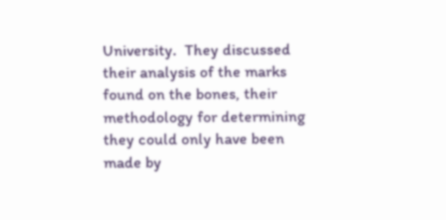University.  They discussed their analysis of the marks found on the bones, their methodology for determining they could only have been made by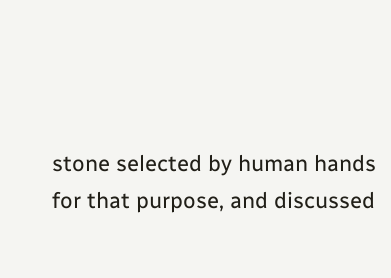stone selected by human hands for that purpose, and discussed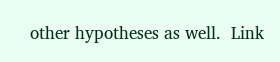other hypotheses as well.  Link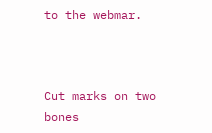to the webmar.



Cut marks on two bones